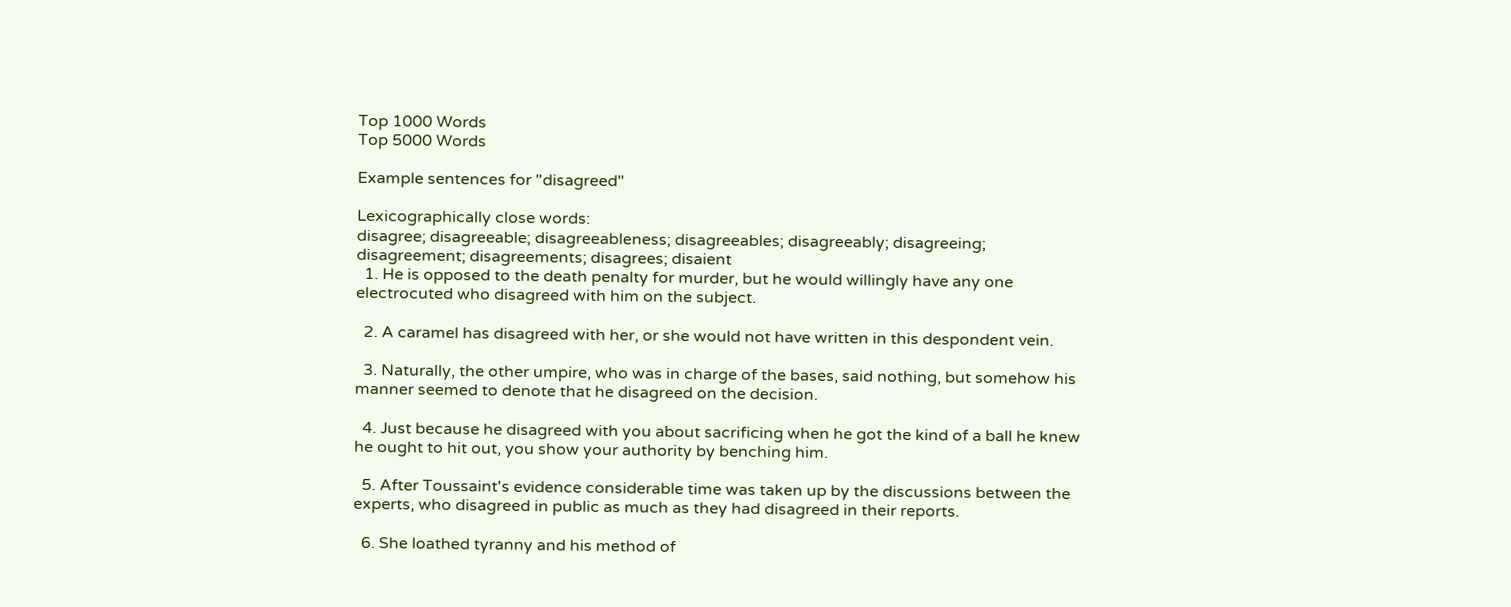Top 1000 Words
Top 5000 Words

Example sentences for "disagreed"

Lexicographically close words:
disagree; disagreeable; disagreeableness; disagreeables; disagreeably; disagreeing; disagreement; disagreements; disagrees; disaient
  1. He is opposed to the death penalty for murder, but he would willingly have any one electrocuted who disagreed with him on the subject.

  2. A caramel has disagreed with her, or she would not have written in this despondent vein.

  3. Naturally, the other umpire, who was in charge of the bases, said nothing, but somehow his manner seemed to denote that he disagreed on the decision.

  4. Just because he disagreed with you about sacrificing when he got the kind of a ball he knew he ought to hit out, you show your authority by benching him.

  5. After Toussaint's evidence considerable time was taken up by the discussions between the experts, who disagreed in public as much as they had disagreed in their reports.

  6. She loathed tyranny and his method of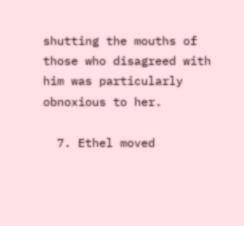shutting the mouths of those who disagreed with him was particularly obnoxious to her.

  7. Ethel moved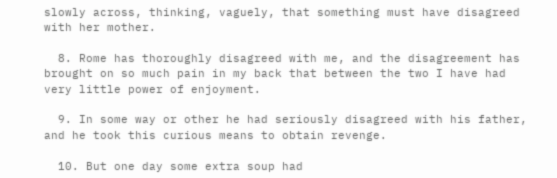slowly across, thinking, vaguely, that something must have disagreed with her mother.

  8. Rome has thoroughly disagreed with me, and the disagreement has brought on so much pain in my back that between the two I have had very little power of enjoyment.

  9. In some way or other he had seriously disagreed with his father, and he took this curious means to obtain revenge.

  10. But one day some extra soup had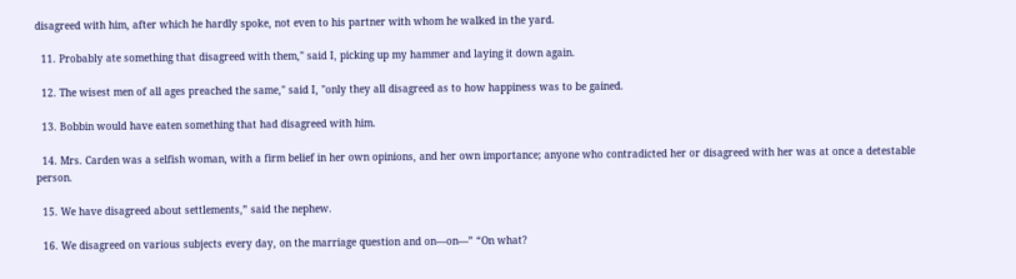disagreed with him, after which he hardly spoke, not even to his partner with whom he walked in the yard.

  11. Probably ate something that disagreed with them," said I, picking up my hammer and laying it down again.

  12. The wisest men of all ages preached the same," said I, "only they all disagreed as to how happiness was to be gained.

  13. Bobbin would have eaten something that had disagreed with him.

  14. Mrs. Carden was a selfish woman, with a firm belief in her own opinions, and her own importance; anyone who contradicted her or disagreed with her was at once a detestable person.

  15. We have disagreed about settlements,” said the nephew.

  16. We disagreed on various subjects every day, on the marriage question and on—on—” “On what?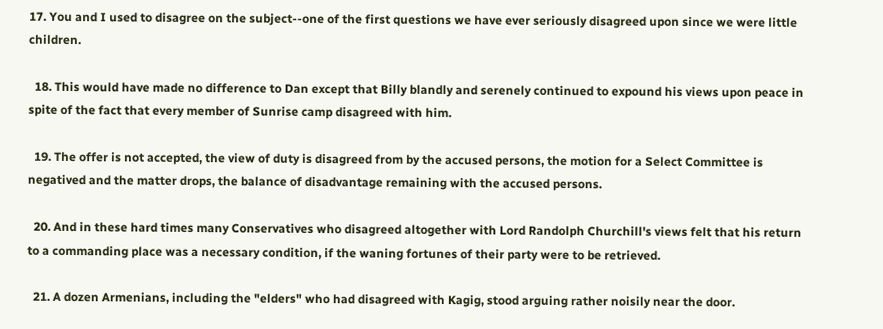17. You and I used to disagree on the subject--one of the first questions we have ever seriously disagreed upon since we were little children.

  18. This would have made no difference to Dan except that Billy blandly and serenely continued to expound his views upon peace in spite of the fact that every member of Sunrise camp disagreed with him.

  19. The offer is not accepted, the view of duty is disagreed from by the accused persons, the motion for a Select Committee is negatived and the matter drops, the balance of disadvantage remaining with the accused persons.

  20. And in these hard times many Conservatives who disagreed altogether with Lord Randolph Churchill's views felt that his return to a commanding place was a necessary condition, if the waning fortunes of their party were to be retrieved.

  21. A dozen Armenians, including the "elders" who had disagreed with Kagig, stood arguing rather noisily near the door.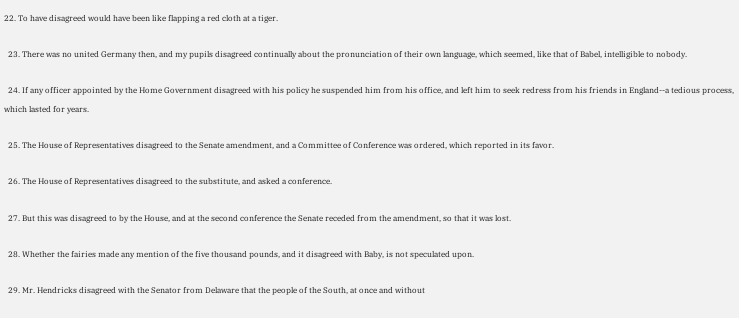22. To have disagreed would have been like flapping a red cloth at a tiger.

  23. There was no united Germany then, and my pupils disagreed continually about the pronunciation of their own language, which seemed, like that of Babel, intelligible to nobody.

  24. If any officer appointed by the Home Government disagreed with his policy he suspended him from his office, and left him to seek redress from his friends in England--a tedious process, which lasted for years.

  25. The House of Representatives disagreed to the Senate amendment, and a Committee of Conference was ordered, which reported in its favor.

  26. The House of Representatives disagreed to the substitute, and asked a conference.

  27. But this was disagreed to by the House, and at the second conference the Senate receded from the amendment, so that it was lost.

  28. Whether the fairies made any mention of the five thousand pounds, and it disagreed with Baby, is not speculated upon.

  29. Mr. Hendricks disagreed with the Senator from Delaware that the people of the South, at once and without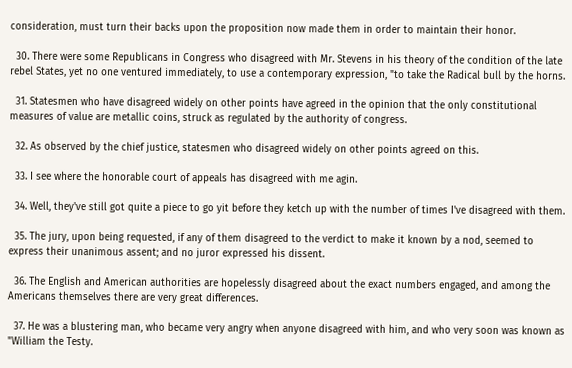consideration, must turn their backs upon the proposition now made them in order to maintain their honor.

  30. There were some Republicans in Congress who disagreed with Mr. Stevens in his theory of the condition of the late rebel States, yet no one ventured immediately, to use a contemporary expression, "to take the Radical bull by the horns.

  31. Statesmen who have disagreed widely on other points have agreed in the opinion that the only constitutional measures of value are metallic coins, struck as regulated by the authority of congress.

  32. As observed by the chief justice, statesmen who disagreed widely on other points agreed on this.

  33. I see where the honorable court of appeals has disagreed with me agin.

  34. Well, they've still got quite a piece to go yit before they ketch up with the number of times I've disagreed with them.

  35. The jury, upon being requested, if any of them disagreed to the verdict to make it known by a nod, seemed to express their unanimous assent; and no juror expressed his dissent.

  36. The English and American authorities are hopelessly disagreed about the exact numbers engaged, and among the Americans themselves there are very great differences.

  37. He was a blustering man, who became very angry when anyone disagreed with him, and who very soon was known as "William the Testy.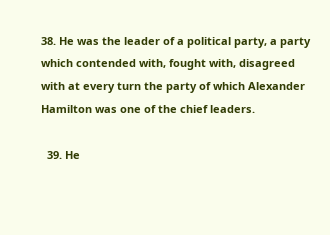38. He was the leader of a political party, a party which contended with, fought with, disagreed with at every turn the party of which Alexander Hamilton was one of the chief leaders.

  39. He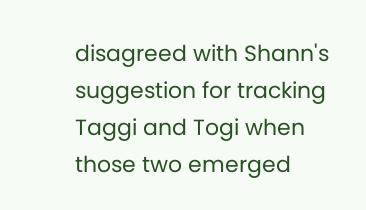disagreed with Shann's suggestion for tracking Taggi and Togi when those two emerged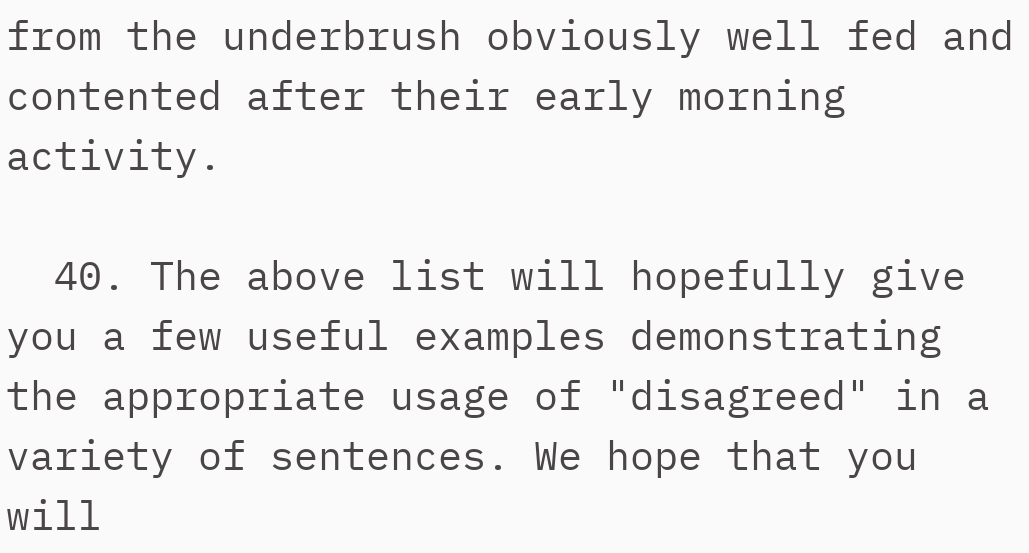from the underbrush obviously well fed and contented after their early morning activity.

  40. The above list will hopefully give you a few useful examples demonstrating the appropriate usage of "disagreed" in a variety of sentences. We hope that you will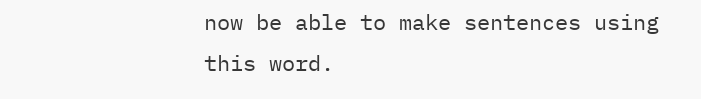now be able to make sentences using this word.